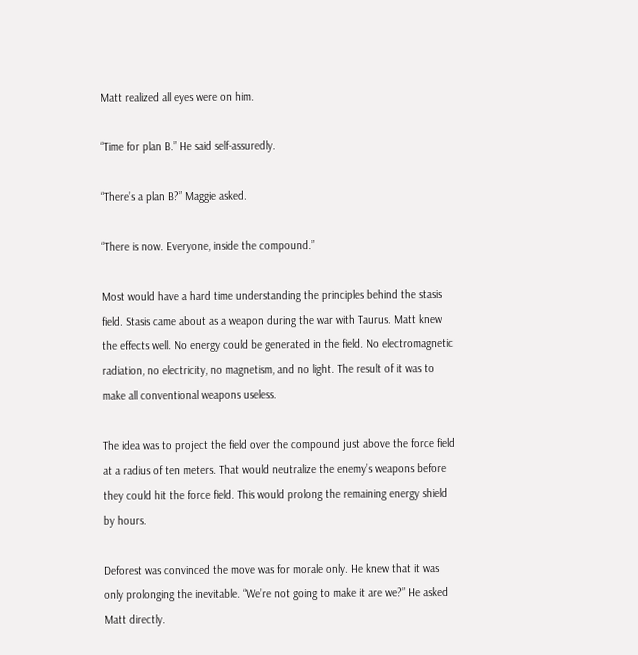Matt realized all eyes were on him.

“Time for plan B.” He said self-assuredly.

“There’s a plan B?” Maggie asked.

“There is now. Everyone, inside the compound.”

Most would have a hard time understanding the principles behind the stasis field. Stasis came about as a weapon during the war with Taurus. Matt knew the effects well. No energy could be generated in the field. No electromagnetic radiation, no electricity, no magnetism, and no light. The result of it was to make all conventional weapons useless.

The idea was to project the field over the compound just above the force field at a radius of ten meters. That would neutralize the enemy’s weapons before they could hit the force field. This would prolong the remaining energy shield by hours.

Deforest was convinced the move was for morale only. He knew that it was only prolonging the inevitable. “We’re not going to make it are we?” He asked Matt directly.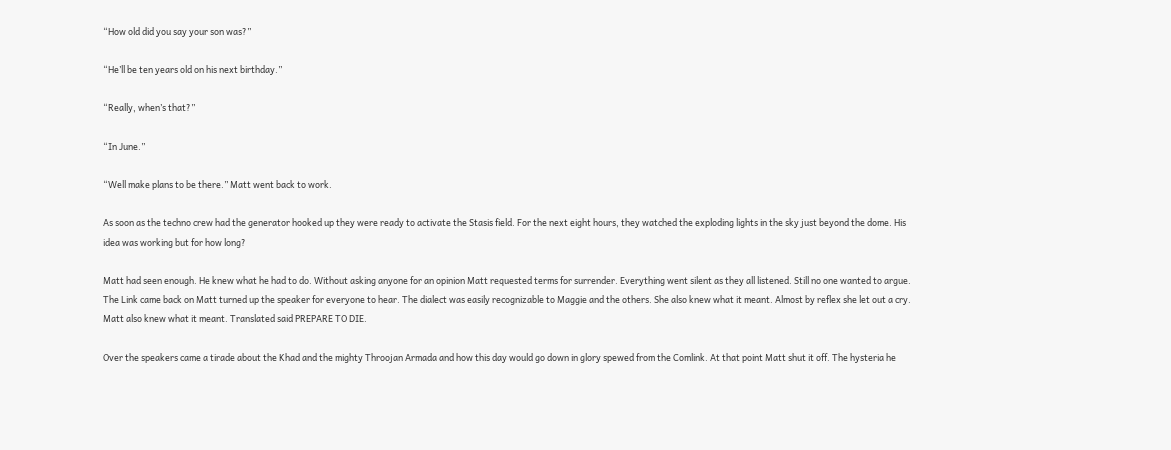“How old did you say your son was?”

“He’ll be ten years old on his next birthday.”

“Really, when’s that?”

“In June.”

“Well make plans to be there.” Matt went back to work.

As soon as the techno crew had the generator hooked up they were ready to activate the Stasis field. For the next eight hours, they watched the exploding lights in the sky just beyond the dome. His idea was working but for how long?

Matt had seen enough. He knew what he had to do. Without asking anyone for an opinion Matt requested terms for surrender. Everything went silent as they all listened. Still no one wanted to argue. The Link came back on Matt turned up the speaker for everyone to hear. The dialect was easily recognizable to Maggie and the others. She also knew what it meant. Almost by reflex she let out a cry. Matt also knew what it meant. Translated said PREPARE TO DIE.

Over the speakers came a tirade about the Khad and the mighty Throojan Armada and how this day would go down in glory spewed from the Comlink. At that point Matt shut it off. The hysteria he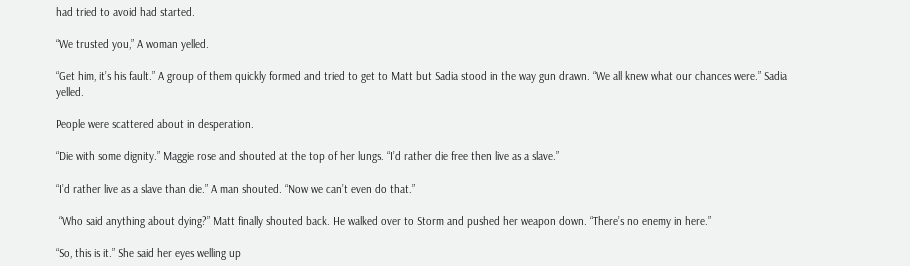had tried to avoid had started.

“We trusted you,” A woman yelled.

“Get him, it’s his fault.” A group of them quickly formed and tried to get to Matt but Sadia stood in the way gun drawn. “We all knew what our chances were.” Sadia yelled.

People were scattered about in desperation.

“Die with some dignity.” Maggie rose and shouted at the top of her lungs. “I’d rather die free then live as a slave.”

“I’d rather live as a slave than die.” A man shouted. “Now we can’t even do that.”

 “Who said anything about dying?” Matt finally shouted back. He walked over to Storm and pushed her weapon down. “There’s no enemy in here.”

“So, this is it.” She said her eyes welling up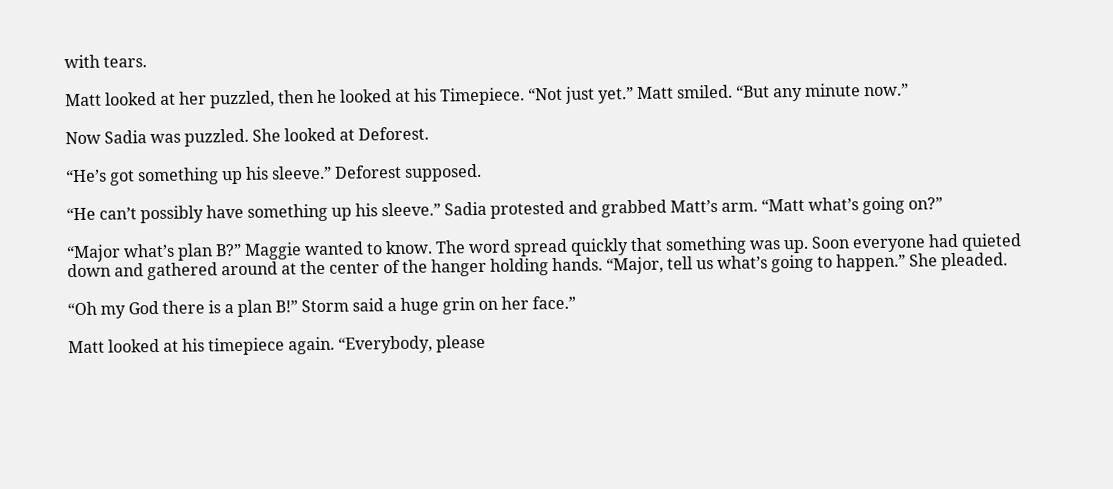with tears.

Matt looked at her puzzled, then he looked at his Timepiece. “Not just yet.” Matt smiled. “But any minute now.”

Now Sadia was puzzled. She looked at Deforest.

“He’s got something up his sleeve.” Deforest supposed.

“He can’t possibly have something up his sleeve.” Sadia protested and grabbed Matt’s arm. “Matt what’s going on?”

“Major what’s plan B?” Maggie wanted to know. The word spread quickly that something was up. Soon everyone had quieted down and gathered around at the center of the hanger holding hands. “Major, tell us what’s going to happen.” She pleaded.

“Oh my God there is a plan B!” Storm said a huge grin on her face.”

Matt looked at his timepiece again. “Everybody, please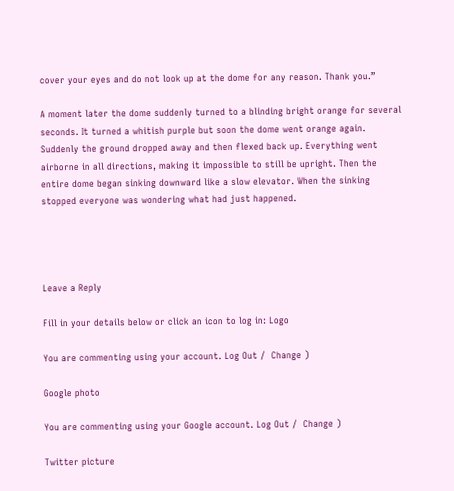cover your eyes and do not look up at the dome for any reason. Thank you.”

A moment later the dome suddenly turned to a blinding bright orange for several seconds. It turned a whitish purple but soon the dome went orange again. Suddenly the ground dropped away and then flexed back up. Everything went airborne in all directions, making it impossible to still be upright. Then the entire dome began sinking downward like a slow elevator. When the sinking stopped everyone was wondering what had just happened.




Leave a Reply

Fill in your details below or click an icon to log in: Logo

You are commenting using your account. Log Out /  Change )

Google photo

You are commenting using your Google account. Log Out /  Change )

Twitter picture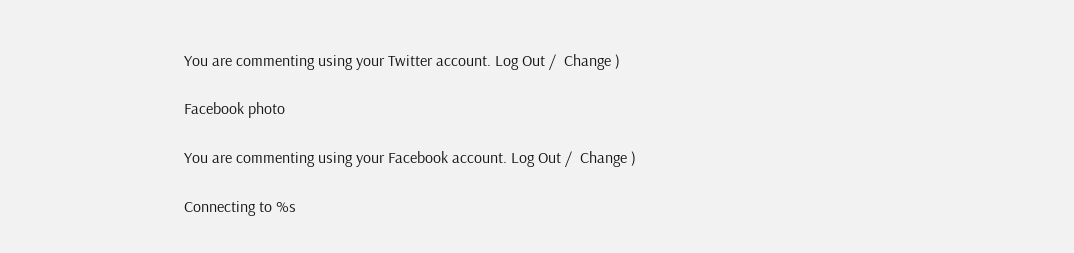You are commenting using your Twitter account. Log Out /  Change )

Facebook photo

You are commenting using your Facebook account. Log Out /  Change )

Connecting to %s